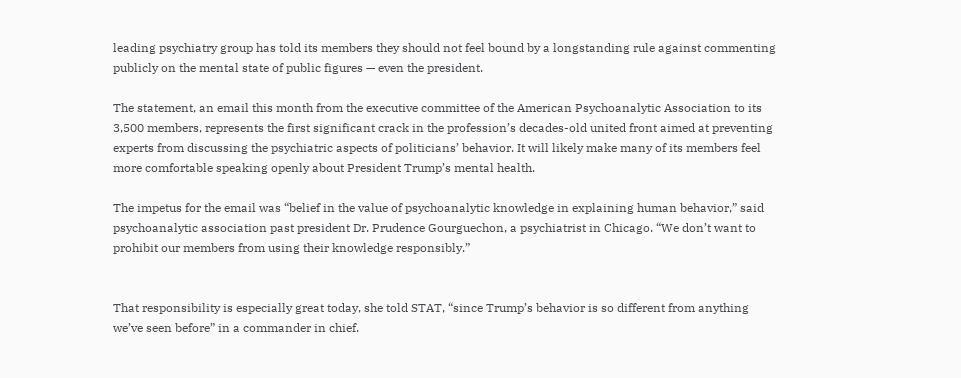leading psychiatry group has told its members they should not feel bound by a longstanding rule against commenting publicly on the mental state of public figures — even the president.

The statement, an email this month from the executive committee of the American Psychoanalytic Association to its 3,500 members, represents the first significant crack in the profession’s decades-old united front aimed at preventing experts from discussing the psychiatric aspects of politicians’ behavior. It will likely make many of its members feel more comfortable speaking openly about President Trump’s mental health.

The impetus for the email was “belief in the value of psychoanalytic knowledge in explaining human behavior,” said psychoanalytic association past president Dr. Prudence Gourguechon, a psychiatrist in Chicago. “We don’t want to prohibit our members from using their knowledge responsibly.”


That responsibility is especially great today, she told STAT, “since Trump’s behavior is so different from anything we’ve seen before” in a commander in chief.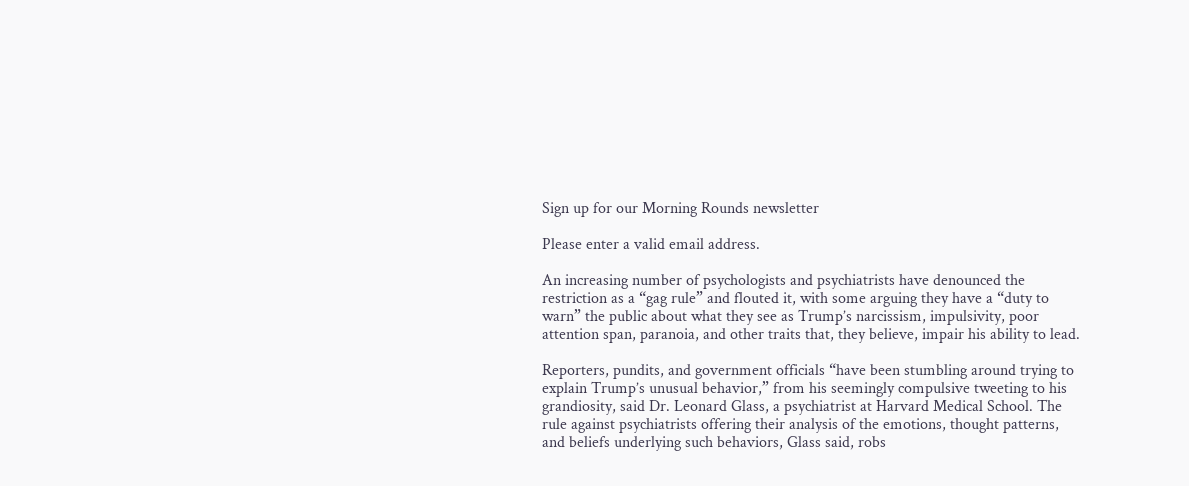Sign up for our Morning Rounds newsletter

Please enter a valid email address.

An increasing number of psychologists and psychiatrists have denounced the restriction as a “gag rule” and flouted it, with some arguing they have a “duty to warn” the public about what they see as Trump’s narcissism, impulsivity, poor attention span, paranoia, and other traits that, they believe, impair his ability to lead.

Reporters, pundits, and government officials “have been stumbling around trying to explain Trump’s unusual behavior,” from his seemingly compulsive tweeting to his grandiosity, said Dr. Leonard Glass, a psychiatrist at Harvard Medical School. The rule against psychiatrists offering their analysis of the emotions, thought patterns, and beliefs underlying such behaviors, Glass said, robs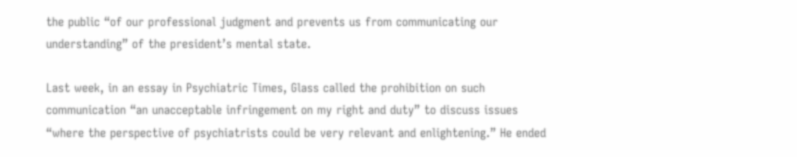the public “of our professional judgment and prevents us from communicating our understanding” of the president’s mental state.

Last week, in an essay in Psychiatric Times, Glass called the prohibition on such communication “an unacceptable infringement on my right and duty” to discuss issues “where the perspective of psychiatrists could be very relevant and enlightening.” He ended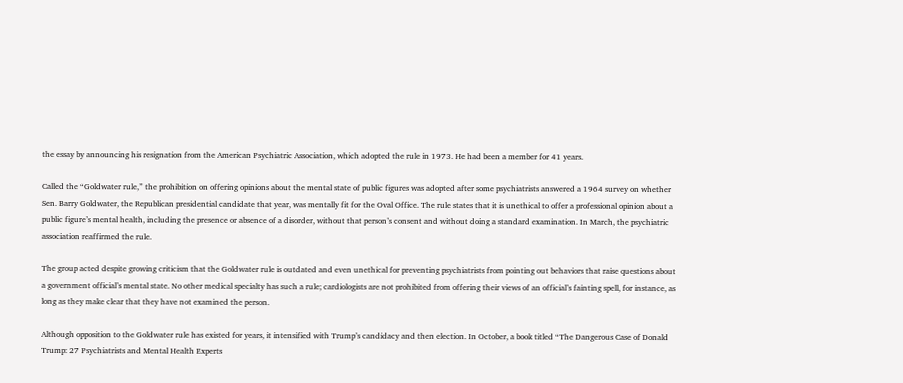the essay by announcing his resignation from the American Psychiatric Association, which adopted the rule in 1973. He had been a member for 41 years.

Called the “Goldwater rule,” the prohibition on offering opinions about the mental state of public figures was adopted after some psychiatrists answered a 1964 survey on whether Sen. Barry Goldwater, the Republican presidential candidate that year, was mentally fit for the Oval Office. The rule states that it is unethical to offer a professional opinion about a public figure’s mental health, including the presence or absence of a disorder, without that person’s consent and without doing a standard examination. In March, the psychiatric association reaffirmed the rule.

The group acted despite growing criticism that the Goldwater rule is outdated and even unethical for preventing psychiatrists from pointing out behaviors that raise questions about a government official’s mental state. No other medical specialty has such a rule; cardiologists are not prohibited from offering their views of an official’s fainting spell, for instance, as long as they make clear that they have not examined the person.

Although opposition to the Goldwater rule has existed for years, it intensified with Trump’s candidacy and then election. In October, a book titled “The Dangerous Case of Donald Trump: 27 Psychiatrists and Mental Health Experts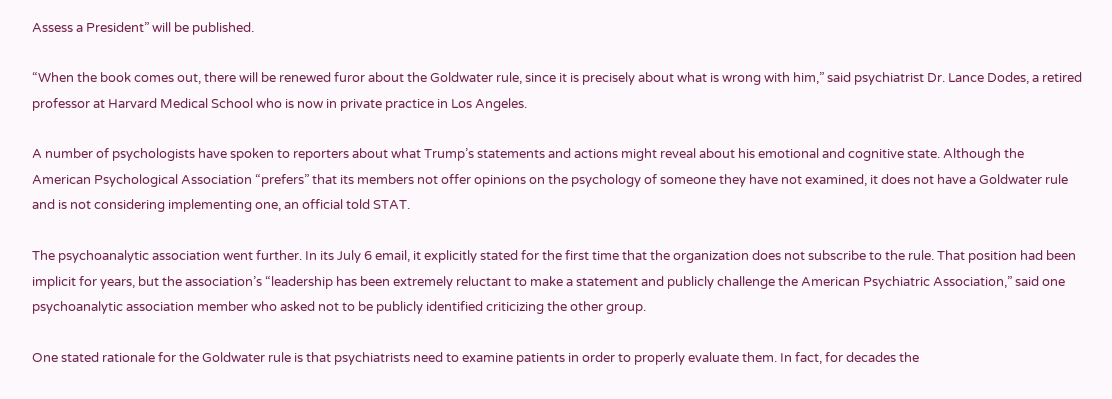Assess a President” will be published.

“When the book comes out, there will be renewed furor about the Goldwater rule, since it is precisely about what is wrong with him,” said psychiatrist Dr. Lance Dodes, a retired professor at Harvard Medical School who is now in private practice in Los Angeles.

A number of psychologists have spoken to reporters about what Trump’s statements and actions might reveal about his emotional and cognitive state. Although the American Psychological Association “prefers” that its members not offer opinions on the psychology of someone they have not examined, it does not have a Goldwater rule and is not considering implementing one, an official told STAT.

The psychoanalytic association went further. In its July 6 email, it explicitly stated for the first time that the organization does not subscribe to the rule. That position had been implicit for years, but the association’s “leadership has been extremely reluctant to make a statement and publicly challenge the American Psychiatric Association,” said one psychoanalytic association member who asked not to be publicly identified criticizing the other group.

One stated rationale for the Goldwater rule is that psychiatrists need to examine patients in order to properly evaluate them. In fact, for decades the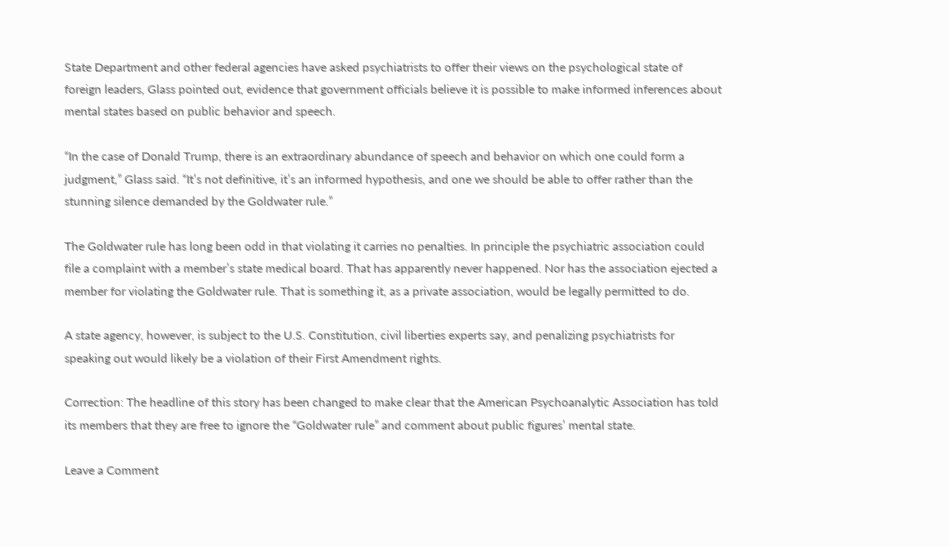State Department and other federal agencies have asked psychiatrists to offer their views on the psychological state of foreign leaders, Glass pointed out, evidence that government officials believe it is possible to make informed inferences about mental states based on public behavior and speech.

“In the case of Donald Trump, there is an extraordinary abundance of speech and behavior on which one could form a judgment,” Glass said. “It’s not definitive, it’s an informed hypothesis, and one we should be able to offer rather than the stunning silence demanded by the Goldwater rule.”

The Goldwater rule has long been odd in that violating it carries no penalties. In principle the psychiatric association could file a complaint with a member’s state medical board. That has apparently never happened. Nor has the association ejected a member for violating the Goldwater rule. That is something it, as a private association, would be legally permitted to do.

A state agency, however, is subject to the U.S. Constitution, civil liberties experts say, and penalizing psychiatrists for speaking out would likely be a violation of their First Amendment rights.

Correction: The headline of this story has been changed to make clear that the American Psychoanalytic Association has told its members that they are free to ignore the “Goldwater rule” and comment about public figures’ mental state.

Leave a Comment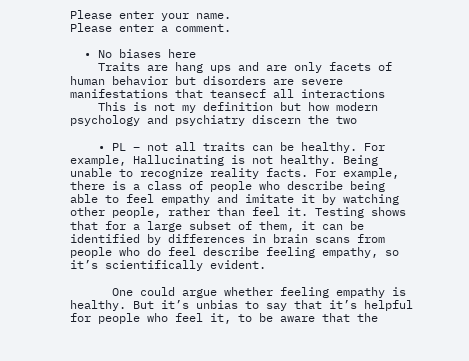Please enter your name.
Please enter a comment.

  • No biases here
    Traits are hang ups and are only facets of human behavior but disorders are severe manifestations that teansecf all interactions
    This is not my definition but how modern psychology and psychiatry discern the two

    • PL – not all traits can be healthy. For example, Hallucinating is not healthy. Being unable to recognize reality facts. For example, there is a class of people who describe being able to feel empathy and imitate it by watching other people, rather than feel it. Testing shows that for a large subset of them, it can be identified by differences in brain scans from people who do feel describe feeling empathy, so it’s scientifically evident.

      One could argue whether feeling empathy is healthy. But it’s unbias to say that it’s helpful for people who feel it, to be aware that the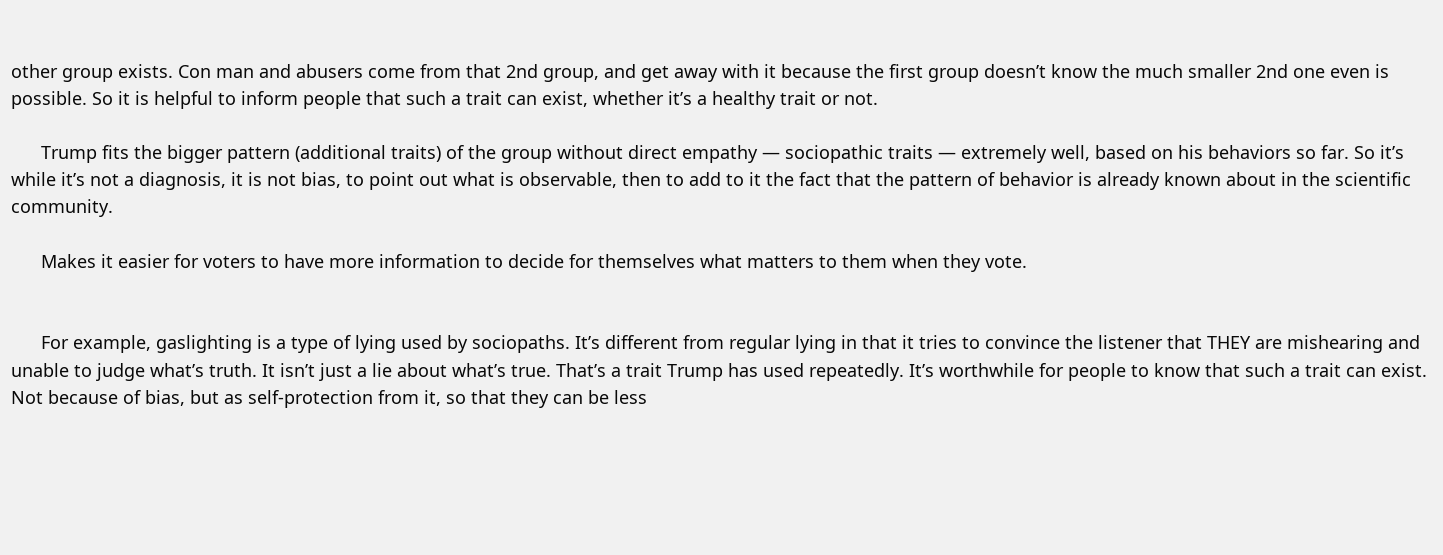other group exists. Con man and abusers come from that 2nd group, and get away with it because the first group doesn’t know the much smaller 2nd one even is possible. So it is helpful to inform people that such a trait can exist, whether it’s a healthy trait or not.

      Trump fits the bigger pattern (additional traits) of the group without direct empathy — sociopathic traits — extremely well, based on his behaviors so far. So it’s while it’s not a diagnosis, it is not bias, to point out what is observable, then to add to it the fact that the pattern of behavior is already known about in the scientific community.

      Makes it easier for voters to have more information to decide for themselves what matters to them when they vote.


      For example, gaslighting is a type of lying used by sociopaths. It’s different from regular lying in that it tries to convince the listener that THEY are mishearing and unable to judge what’s truth. It isn’t just a lie about what’s true. That’s a trait Trump has used repeatedly. It’s worthwhile for people to know that such a trait can exist. Not because of bias, but as self-protection from it, so that they can be less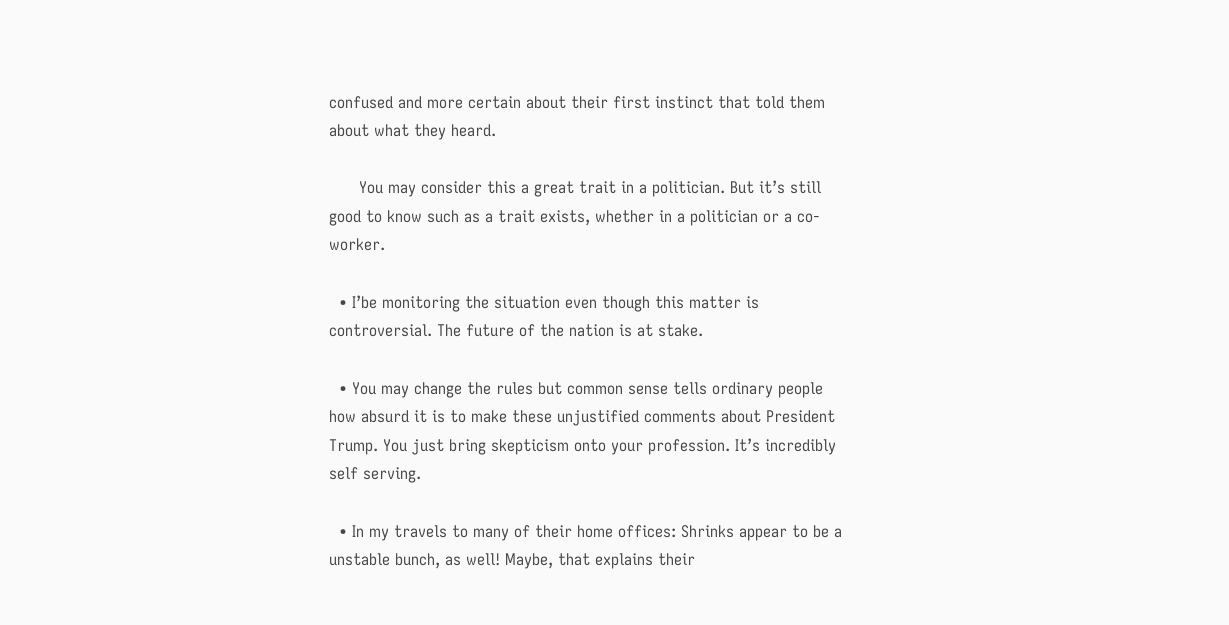confused and more certain about their first instinct that told them about what they heard.

      You may consider this a great trait in a politician. But it’s still good to know such as a trait exists, whether in a politician or a co-worker.

  • I’be monitoring the situation even though this matter is controversial. The future of the nation is at stake.

  • You may change the rules but common sense tells ordinary people how absurd it is to make these unjustified comments about President Trump. You just bring skepticism onto your profession. It’s incredibly self serving.

  • In my travels to many of their home offices: Shrinks appear to be a unstable bunch, as well! Maybe, that explains their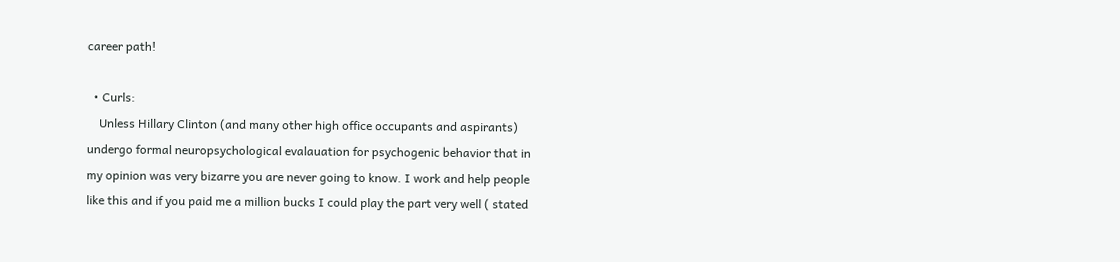career path!

  • Curls:
    Unless Hillary Clinton (and many other high office occupants and aspirants) undergo formal neuropsychological evalauation for psychogenic behavior that in my opinion was very bizarre you are never going to know. I work and help people like this and if you paid me a million bucks I could play the part very well ( stated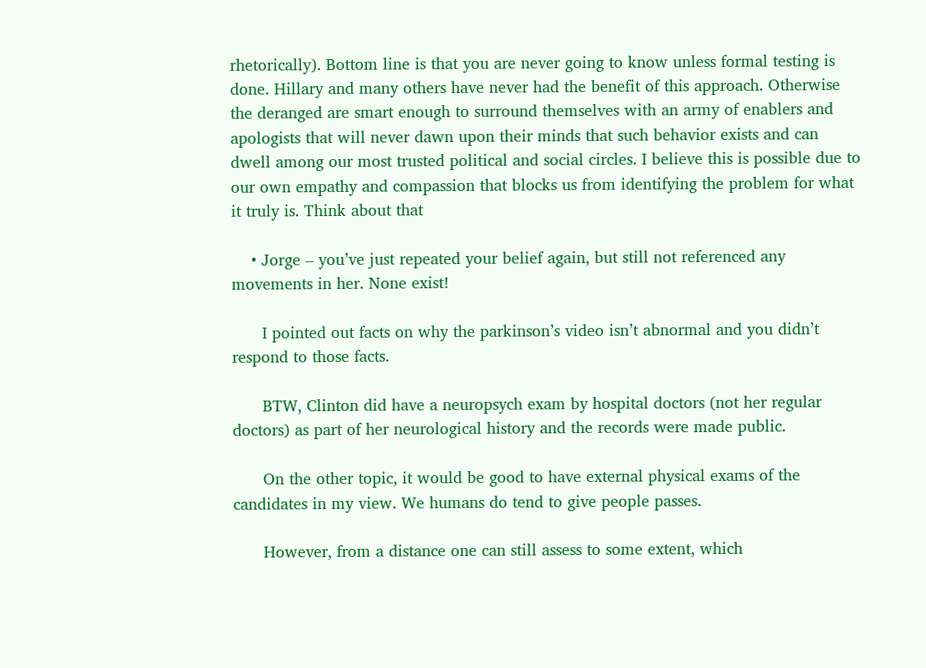rhetorically). Bottom line is that you are never going to know unless formal testing is done. Hillary and many others have never had the benefit of this approach. Otherwise the deranged are smart enough to surround themselves with an army of enablers and apologists that will never dawn upon their minds that such behavior exists and can dwell among our most trusted political and social circles. I believe this is possible due to our own empathy and compassion that blocks us from identifying the problem for what it truly is. Think about that

    • Jorge – you’ve just repeated your belief again, but still not referenced any movements in her. None exist!

      I pointed out facts on why the parkinson’s video isn’t abnormal and you didn’t respond to those facts.

      BTW, Clinton did have a neuropsych exam by hospital doctors (not her regular doctors) as part of her neurological history and the records were made public.

      On the other topic, it would be good to have external physical exams of the candidates in my view. We humans do tend to give people passes.

      However, from a distance one can still assess to some extent, which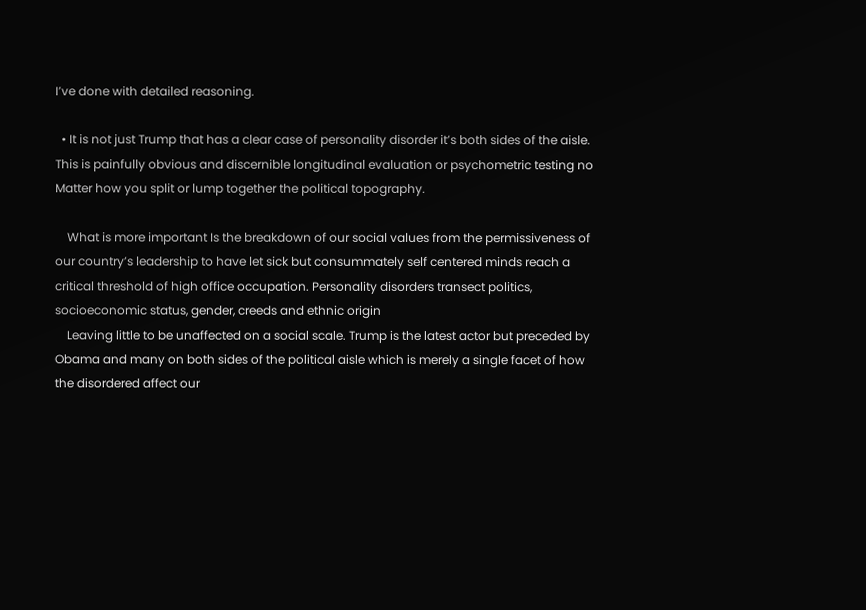I’ve done with detailed reasoning.

  • It is not just Trump that has a clear case of personality disorder it’s both sides of the aisle. This is painfully obvious and discernible longitudinal evaluation or psychometric testing no Matter how you split or lump together the political topography.

    What is more important Is the breakdown of our social values from the permissiveness of our country’s leadership to have let sick but consummately self centered minds reach a critical threshold of high office occupation. Personality disorders transect politics, socioeconomic status, gender, creeds and ethnic origin
    Leaving little to be unaffected on a social scale. Trump is the latest actor but preceded by Obama and many on both sides of the political aisle which is merely a single facet of how the disordered affect our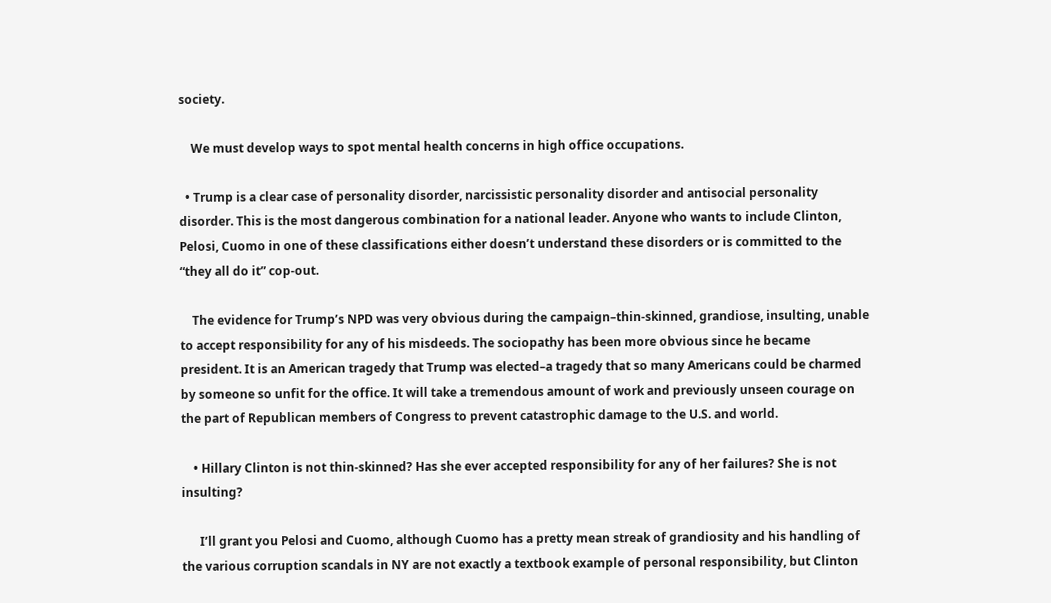society.

    We must develop ways to spot mental health concerns in high office occupations.

  • Trump is a clear case of personality disorder, narcissistic personality disorder and antisocial personality disorder. This is the most dangerous combination for a national leader. Anyone who wants to include Clinton, Pelosi, Cuomo in one of these classifications either doesn’t understand these disorders or is committed to the “they all do it” cop-out.

    The evidence for Trump’s NPD was very obvious during the campaign–thin-skinned, grandiose, insulting, unable to accept responsibility for any of his misdeeds. The sociopathy has been more obvious since he became president. It is an American tragedy that Trump was elected–a tragedy that so many Americans could be charmed by someone so unfit for the office. It will take a tremendous amount of work and previously unseen courage on the part of Republican members of Congress to prevent catastrophic damage to the U.S. and world.

    • Hillary Clinton is not thin-skinned? Has she ever accepted responsibility for any of her failures? She is not insulting?

      I’ll grant you Pelosi and Cuomo, although Cuomo has a pretty mean streak of grandiosity and his handling of the various corruption scandals in NY are not exactly a textbook example of personal responsibility, but Clinton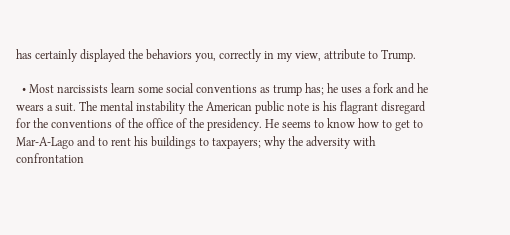has certainly displayed the behaviors you, correctly in my view, attribute to Trump.

  • Most narcissists learn some social conventions as trump has; he uses a fork and he wears a suit. The mental instability the American public note is his flagrant disregard for the conventions of the office of the presidency. He seems to know how to get to Mar-A-Lago and to rent his buildings to taxpayers; why the adversity with confrontation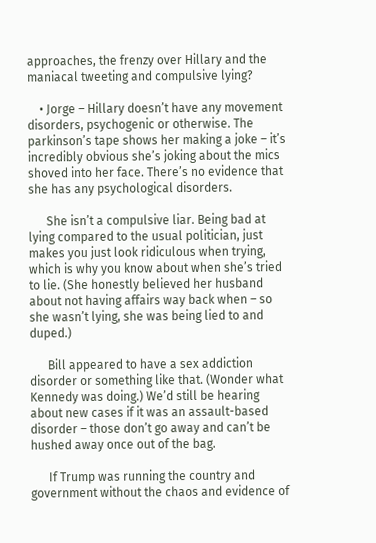approaches, the frenzy over Hillary and the maniacal tweeting and compulsive lying?

    • Jorge – Hillary doesn’t have any movement disorders, psychogenic or otherwise. The parkinson’s tape shows her making a joke – it’s incredibly obvious she’s joking about the mics shoved into her face. There’s no evidence that she has any psychological disorders.

      She isn’t a compulsive liar. Being bad at lying compared to the usual politician, just makes you just look ridiculous when trying, which is why you know about when she’s tried to lie. (She honestly believed her husband about not having affairs way back when – so she wasn’t lying, she was being lied to and duped.)

      Bill appeared to have a sex addiction disorder or something like that. (Wonder what Kennedy was doing.) We’d still be hearing about new cases if it was an assault-based disorder – those don’t go away and can’t be hushed away once out of the bag.

      If Trump was running the country and government without the chaos and evidence of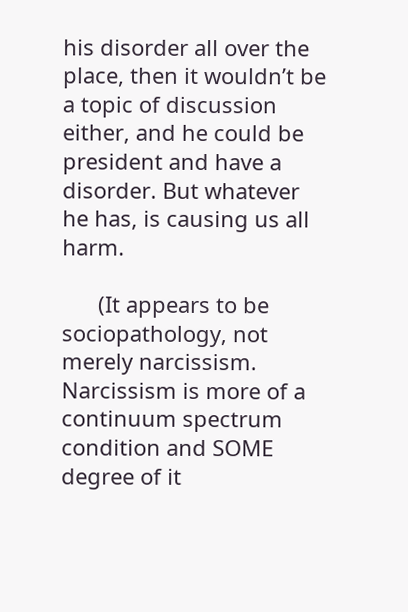his disorder all over the place, then it wouldn’t be a topic of discussion either, and he could be president and have a disorder. But whatever he has, is causing us all harm.

      (It appears to be sociopathology, not merely narcissism. Narcissism is more of a continuum spectrum condition and SOME degree of it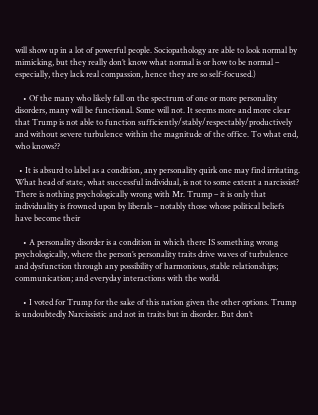will show up in a lot of powerful people. Sociopathology are able to look normal by mimicking, but they really don’t know what normal is or how to be normal – especially, they lack real compassion, hence they are so self-focused.)

    • Of the many who likely fall on the spectrum of one or more personality disorders, many will be functional. Some will not. It seems more and more clear that Trump is not able to function sufficiently/stably/respectably/productively and without severe turbulence within the magnitude of the office. To what end, who knows??

  • It is absurd to label as a condition, any personality quirk one may find irritating. What head of state, what successful individual, is not to some extent a narcissist? There is nothing psychologically wrong with Mr. Trump – it is only that individuality is frowned upon by liberals – notably those whose political beliefs have become their

    • A personality disorder is a condition in which there IS something wrong psychologically, where the person’s personality traits drive waves of turbulence and dysfunction through any possibility of harmonious, stable relationships; communication; and everyday interactions with the world.

    • I voted for Trump for the sake of this nation given the other options. Trump is undoubtedly Narcissistic and not in traits but in disorder. But don’t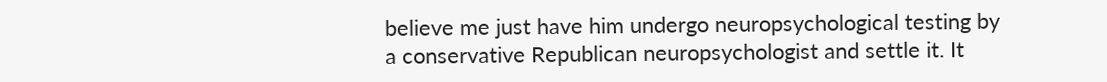believe me just have him undergo neuropsychological testing by a conservative Republican neuropsychologist and settle it. It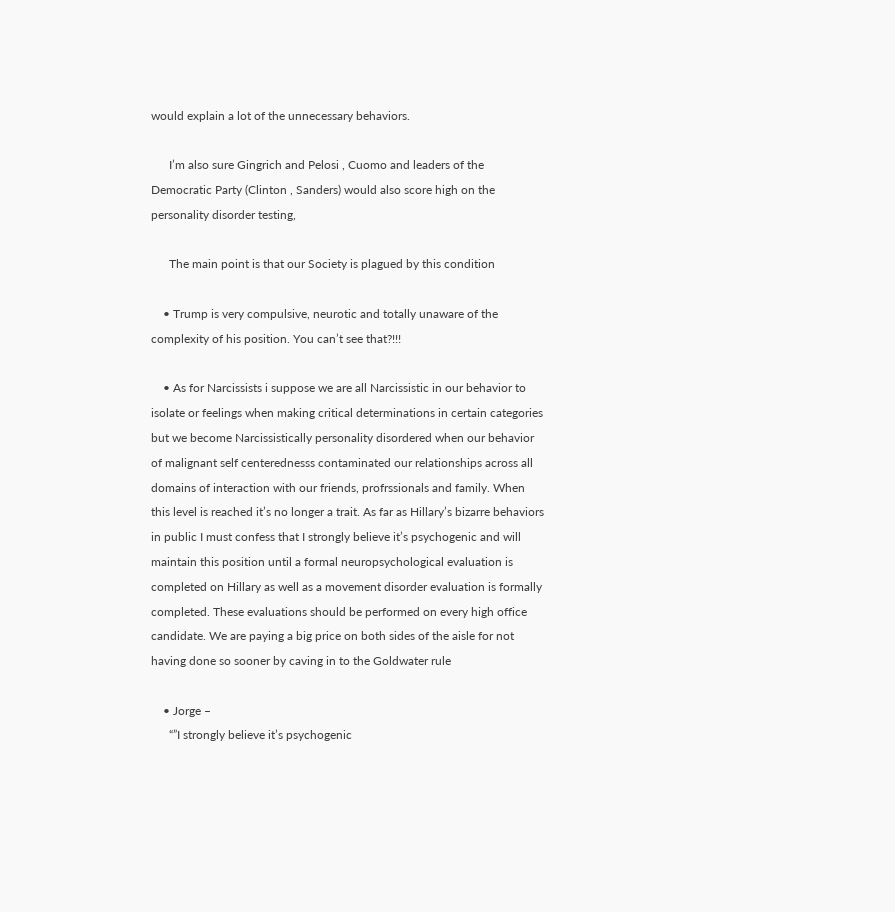would explain a lot of the unnecessary behaviors.

      I’m also sure Gingrich and Pelosi , Cuomo and leaders of the Democratic Party (Clinton , Sanders) would also score high on the personality disorder testing,

      The main point is that our Society is plagued by this condition

    • Trump is very compulsive, neurotic and totally unaware of the complexity of his position. You can’t see that?!!!

    • As for Narcissists i suppose we are all Narcissistic in our behavior to isolate or feelings when making critical determinations in certain categories but we become Narcissistically personality disordered when our behavior of malignant self centerednesss contaminated our relationships across all domains of interaction with our friends, profrssionals and family. When this level is reached it’s no longer a trait. As far as Hillary’s bizarre behaviors in public I must confess that I strongly believe it’s psychogenic and will maintain this position until a formal neuropsychological evaluation is completed on Hillary as well as a movement disorder evaluation is formally completed. These evaluations should be performed on every high office candidate. We are paying a big price on both sides of the aisle for not having done so sooner by caving in to the Goldwater rule

    • Jorge –
      “”I strongly believe it’s psychogenic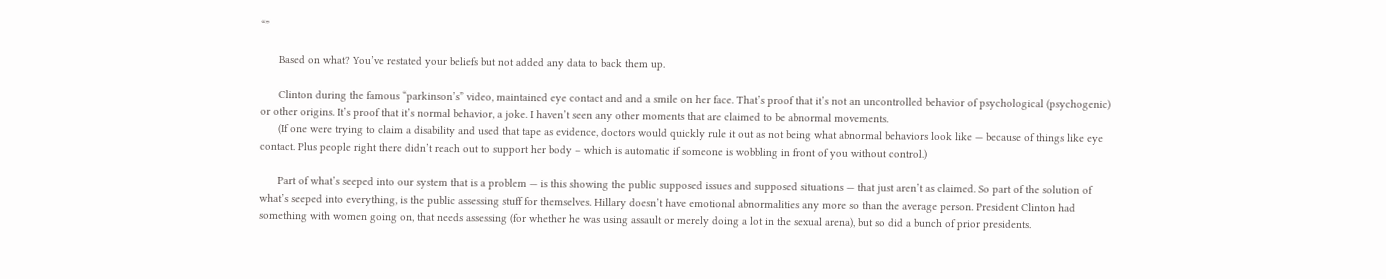“”

      Based on what? You’ve restated your beliefs but not added any data to back them up.

      Clinton during the famous “parkinson’s” video, maintained eye contact and and a smile on her face. That’s proof that it’s not an uncontrolled behavior of psychological (psychogenic) or other origins. It’s proof that it’s normal behavior, a joke. I haven’t seen any other moments that are claimed to be abnormal movements.
      (If one were trying to claim a disability and used that tape as evidence, doctors would quickly rule it out as not being what abnormal behaviors look like — because of things like eye contact. Plus people right there didn’t reach out to support her body – which is automatic if someone is wobbling in front of you without control.)

      Part of what’s seeped into our system that is a problem — is this showing the public supposed issues and supposed situations — that just aren’t as claimed. So part of the solution of what’s seeped into everything, is the public assessing stuff for themselves. Hillary doesn’t have emotional abnormalities any more so than the average person. President Clinton had something with women going on, that needs assessing (for whether he was using assault or merely doing a lot in the sexual arena), but so did a bunch of prior presidents.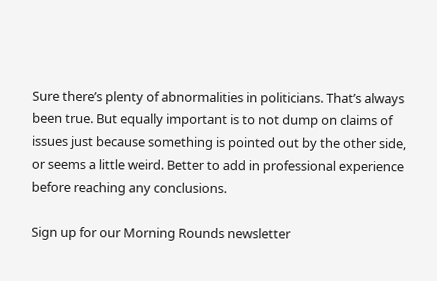Sure there’s plenty of abnormalities in politicians. That’s always been true. But equally important is to not dump on claims of issues just because something is pointed out by the other side, or seems a little weird. Better to add in professional experience before reaching any conclusions.

Sign up for our Morning Rounds newsletter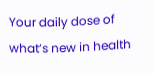Your daily dose of what’s new in health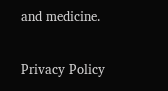and medicine.

Privacy Policy